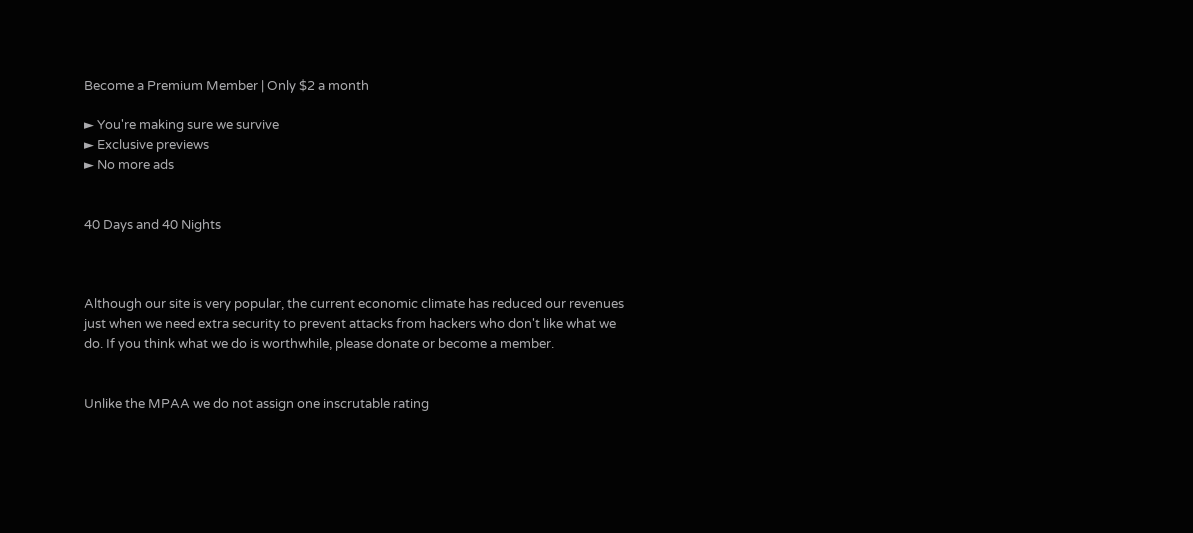Become a Premium Member | Only $2 a month

► You're making sure we survive
► Exclusive previews
► No more ads


40 Days and 40 Nights



Although our site is very popular, the current economic climate has reduced our revenues just when we need extra security to prevent attacks from hackers who don't like what we do. If you think what we do is worthwhile, please donate or become a member.


Unlike the MPAA we do not assign one inscrutable rating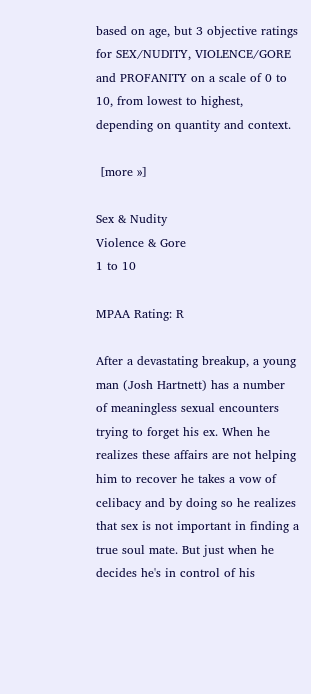based on age, but 3 objective ratings for SEX/NUDITY, VIOLENCE/GORE and PROFANITY on a scale of 0 to 10, from lowest to highest, depending on quantity and context.

 [more »]

Sex & Nudity
Violence & Gore
1 to 10

MPAA Rating: R

After a devastating breakup, a young man (Josh Hartnett) has a number of meaningless sexual encounters trying to forget his ex. When he realizes these affairs are not helping him to recover he takes a vow of celibacy and by doing so he realizes that sex is not important in finding a true soul mate. But just when he decides he's in control of his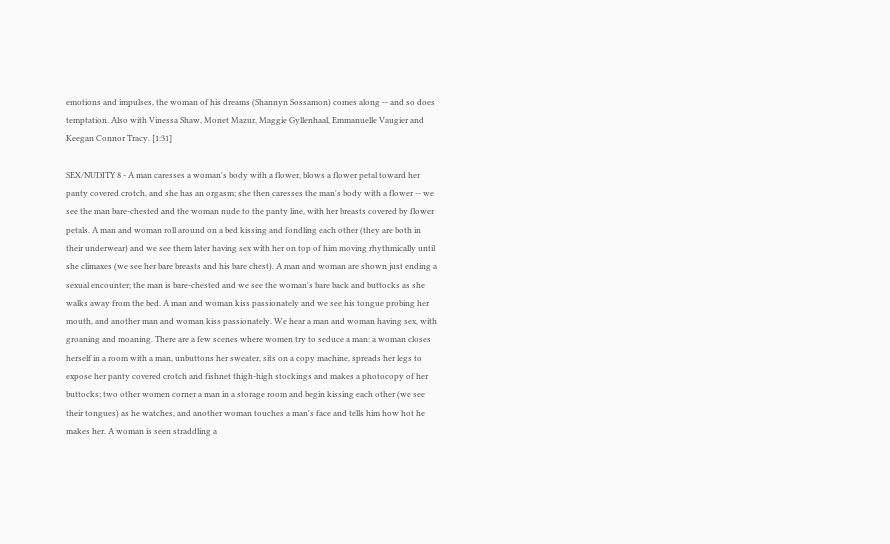emotions and impulses, the woman of his dreams (Shannyn Sossamon) comes along -- and so does temptation. Also with Vinessa Shaw, Monet Mazur, Maggie Gyllenhaal, Emmanuelle Vaugier and Keegan Connor Tracy. [1:31]

SEX/NUDITY 8 - A man caresses a woman's body with a flower, blows a flower petal toward her panty covered crotch, and she has an orgasm; she then caresses the man's body with a flower -- we see the man bare-chested and the woman nude to the panty line, with her breasts covered by flower petals. A man and woman roll around on a bed kissing and fondling each other (they are both in their underwear) and we see them later having sex with her on top of him moving rhythmically until she climaxes (we see her bare breasts and his bare chest). A man and woman are shown just ending a sexual encounter; the man is bare-chested and we see the woman's bare back and buttocks as she walks away from the bed. A man and woman kiss passionately and we see his tongue probing her mouth, and another man and woman kiss passionately. We hear a man and woman having sex, with groaning and moaning. There are a few scenes where women try to seduce a man: a woman closes herself in a room with a man, unbuttons her sweater, sits on a copy machine, spreads her legs to expose her panty covered crotch and fishnet thigh-high stockings and makes a photocopy of her buttocks; two other women corner a man in a storage room and begin kissing each other (we see their tongues) as he watches, and another woman touches a man's face and tells him how hot he makes her. A woman is seen straddling a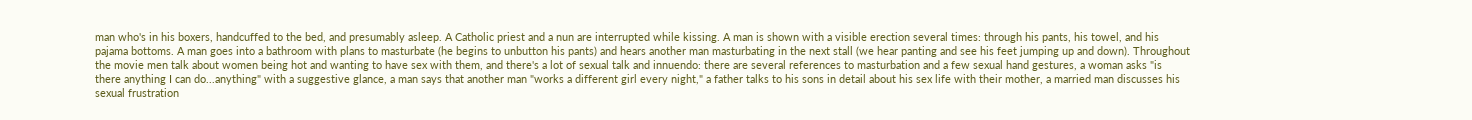man who's in his boxers, handcuffed to the bed, and presumably asleep. A Catholic priest and a nun are interrupted while kissing. A man is shown with a visible erection several times: through his pants, his towel, and his pajama bottoms. A man goes into a bathroom with plans to masturbate (he begins to unbutton his pants) and hears another man masturbating in the next stall (we hear panting and see his feet jumping up and down). Throughout the movie men talk about women being hot and wanting to have sex with them, and there's a lot of sexual talk and innuendo: there are several references to masturbation and a few sexual hand gestures, a woman asks "is there anything I can do...anything" with a suggestive glance, a man says that another man "works a different girl every night," a father talks to his sons in detail about his sex life with their mother, a married man discusses his sexual frustration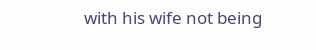with his wife not being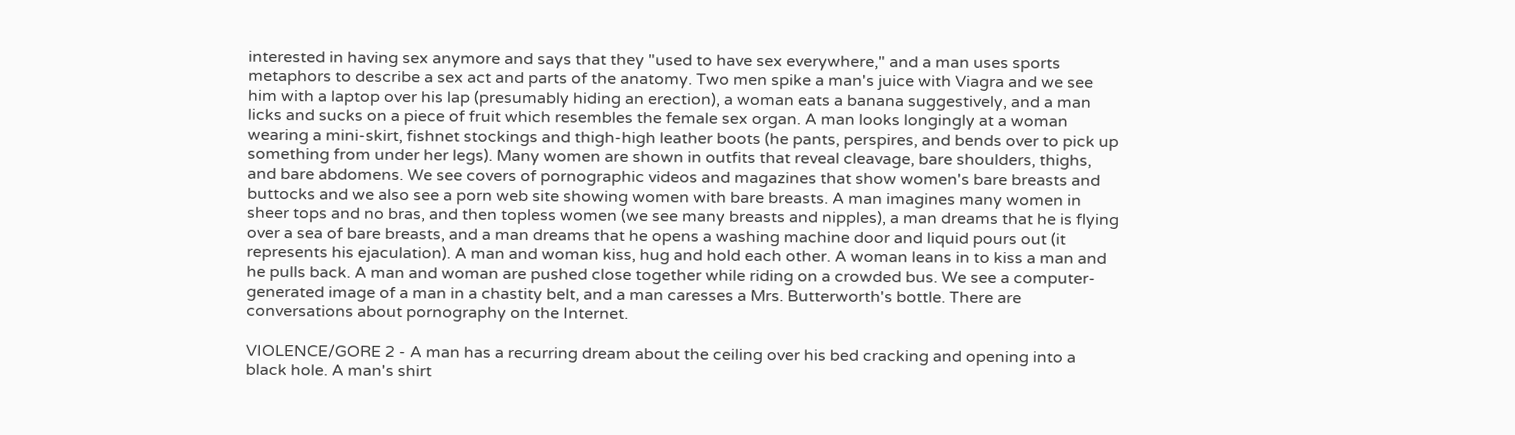interested in having sex anymore and says that they "used to have sex everywhere," and a man uses sports metaphors to describe a sex act and parts of the anatomy. Two men spike a man's juice with Viagra and we see him with a laptop over his lap (presumably hiding an erection), a woman eats a banana suggestively, and a man licks and sucks on a piece of fruit which resembles the female sex organ. A man looks longingly at a woman wearing a mini-skirt, fishnet stockings and thigh-high leather boots (he pants, perspires, and bends over to pick up something from under her legs). Many women are shown in outfits that reveal cleavage, bare shoulders, thighs, and bare abdomens. We see covers of pornographic videos and magazines that show women's bare breasts and buttocks and we also see a porn web site showing women with bare breasts. A man imagines many women in sheer tops and no bras, and then topless women (we see many breasts and nipples), a man dreams that he is flying over a sea of bare breasts, and a man dreams that he opens a washing machine door and liquid pours out (it represents his ejaculation). A man and woman kiss, hug and hold each other. A woman leans in to kiss a man and he pulls back. A man and woman are pushed close together while riding on a crowded bus. We see a computer-generated image of a man in a chastity belt, and a man caresses a Mrs. Butterworth's bottle. There are conversations about pornography on the Internet.

VIOLENCE/GORE 2 - A man has a recurring dream about the ceiling over his bed cracking and opening into a black hole. A man's shirt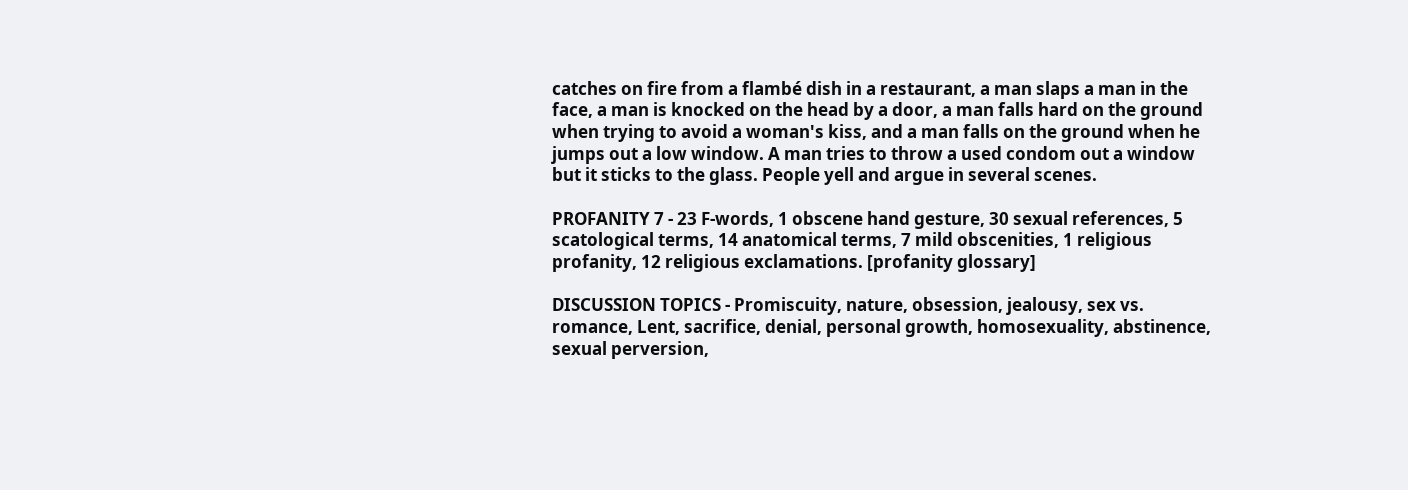catches on fire from a flambé dish in a restaurant, a man slaps a man in the face, a man is knocked on the head by a door, a man falls hard on the ground when trying to avoid a woman's kiss, and a man falls on the ground when he jumps out a low window. A man tries to throw a used condom out a window but it sticks to the glass. People yell and argue in several scenes.

PROFANITY 7 - 23 F-words, 1 obscene hand gesture, 30 sexual references, 5 scatological terms, 14 anatomical terms, 7 mild obscenities, 1 religious profanity, 12 religious exclamations. [profanity glossary]

DISCUSSION TOPICS - Promiscuity, nature, obsession, jealousy, sex vs. romance, Lent, sacrifice, denial, personal growth, homosexuality, abstinence, sexual perversion,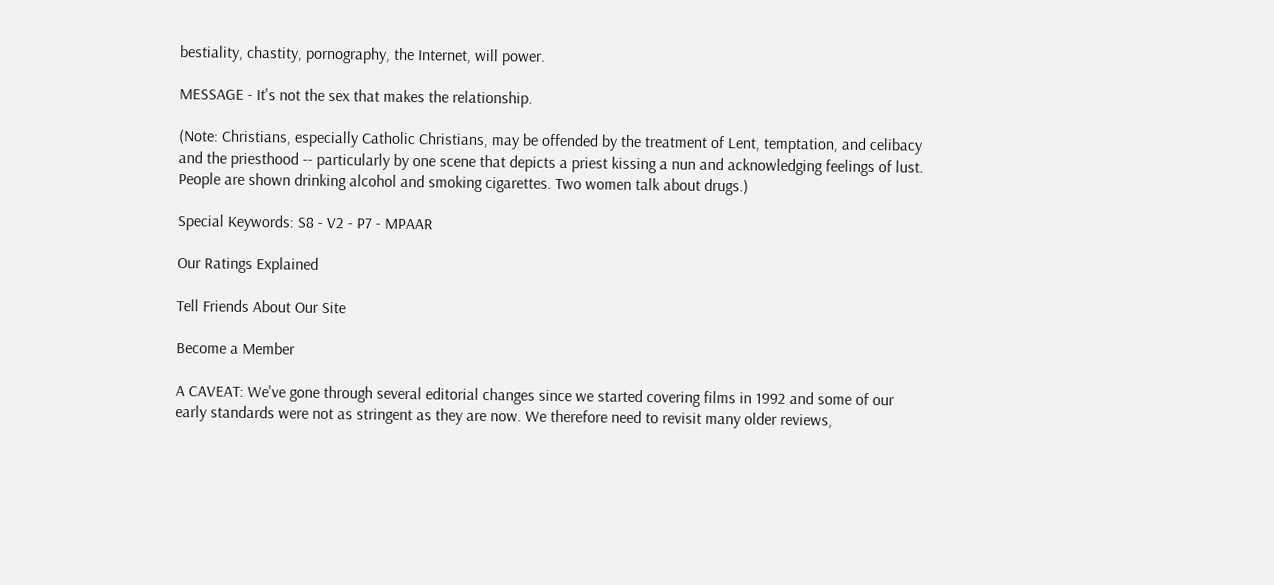bestiality, chastity, pornography, the Internet, will power.

MESSAGE - It's not the sex that makes the relationship.

(Note: Christians, especially Catholic Christians, may be offended by the treatment of Lent, temptation, and celibacy and the priesthood -- particularly by one scene that depicts a priest kissing a nun and acknowledging feelings of lust. People are shown drinking alcohol and smoking cigarettes. Two women talk about drugs.)

Special Keywords: S8 - V2 - P7 - MPAAR

Our Ratings Explained

Tell Friends About Our Site

Become a Member

A CAVEAT: We've gone through several editorial changes since we started covering films in 1992 and some of our early standards were not as stringent as they are now. We therefore need to revisit many older reviews,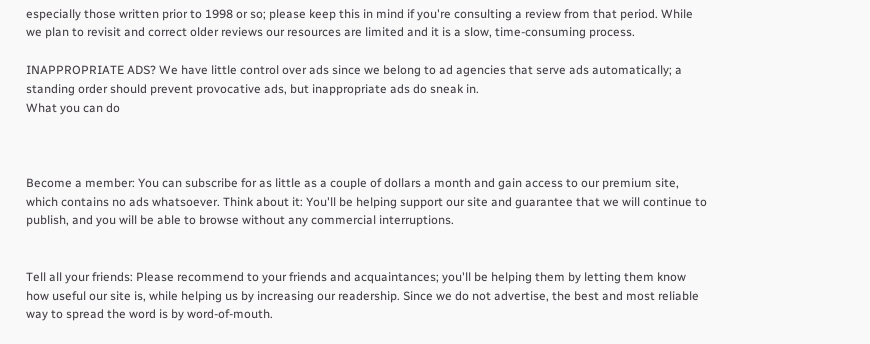especially those written prior to 1998 or so; please keep this in mind if you're consulting a review from that period. While we plan to revisit and correct older reviews our resources are limited and it is a slow, time-consuming process.

INAPPROPRIATE ADS? We have little control over ads since we belong to ad agencies that serve ads automatically; a standing order should prevent provocative ads, but inappropriate ads do sneak in.
What you can do



Become a member: You can subscribe for as little as a couple of dollars a month and gain access to our premium site, which contains no ads whatsoever. Think about it: You'll be helping support our site and guarantee that we will continue to publish, and you will be able to browse without any commercial interruptions.


Tell all your friends: Please recommend to your friends and acquaintances; you'll be helping them by letting them know how useful our site is, while helping us by increasing our readership. Since we do not advertise, the best and most reliable way to spread the word is by word-of-mouth.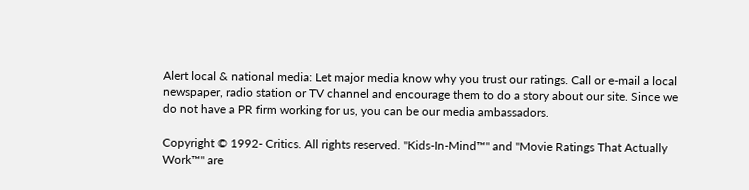Alert local & national media: Let major media know why you trust our ratings. Call or e-mail a local newspaper, radio station or TV channel and encourage them to do a story about our site. Since we do not have a PR firm working for us, you can be our media ambassadors.

Copyright © 1992- Critics. All rights reserved. "Kids-In-Mind™" and "Movie Ratings That Actually Work™" are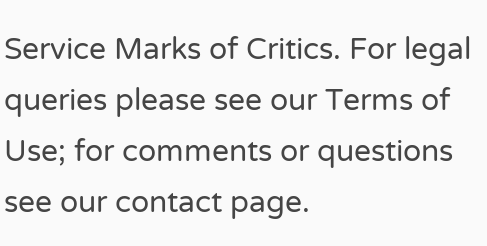Service Marks of Critics. For legal queries please see our Terms of Use; for comments or questions see our contact page.